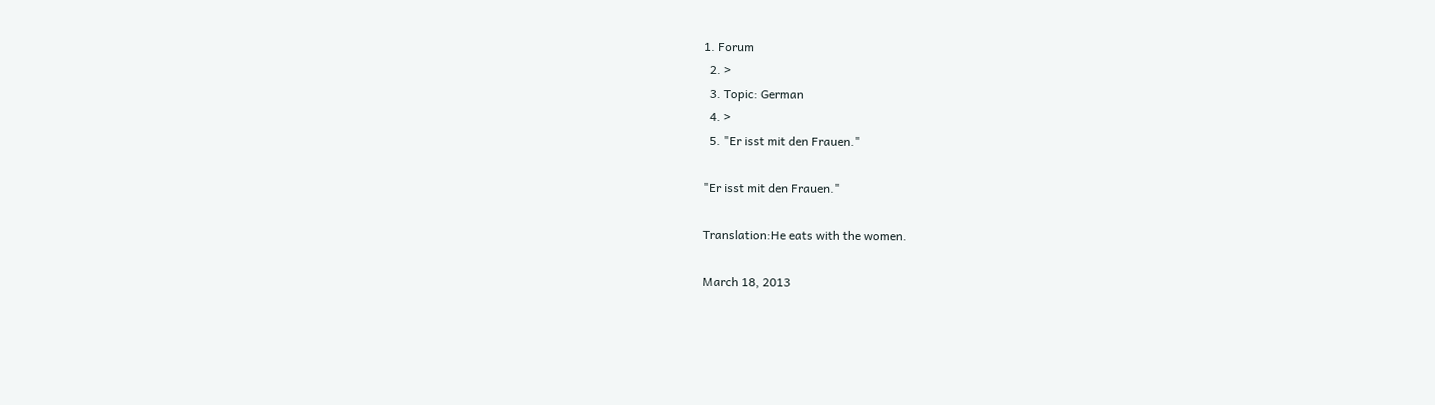1. Forum
  2. >
  3. Topic: German
  4. >
  5. "Er isst mit den Frauen."

"Er isst mit den Frauen."

Translation:He eats with the women.

March 18, 2013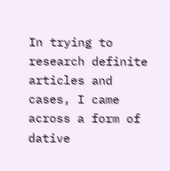In trying to research definite articles and cases, I came across a form of dative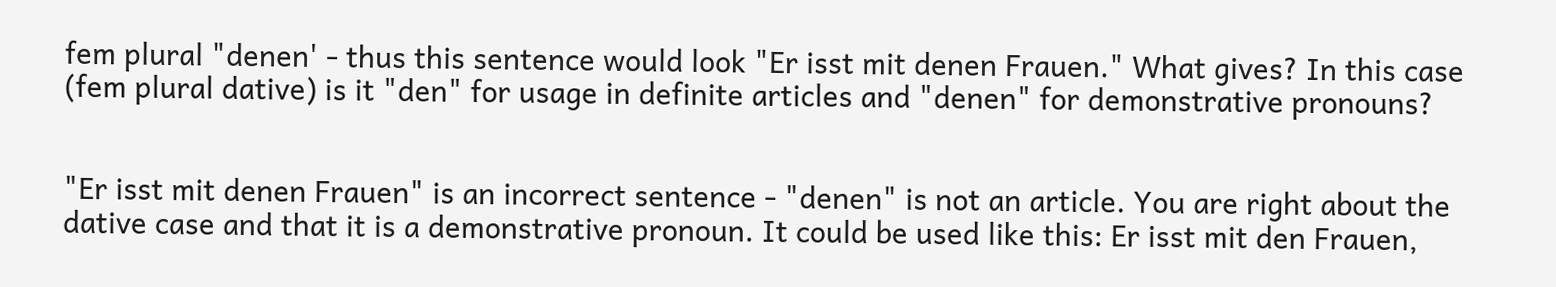fem plural "denen' - thus this sentence would look "Er isst mit denen Frauen." What gives? In this case (fem plural dative) is it "den" for usage in definite articles and "denen" for demonstrative pronouns?


"Er isst mit denen Frauen" is an incorrect sentence - "denen" is not an article. You are right about the dative case and that it is a demonstrative pronoun. It could be used like this: Er isst mit den Frauen,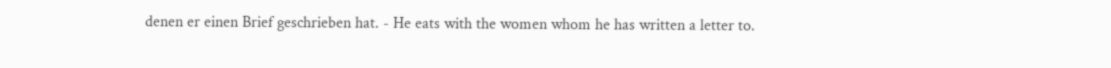denen er einen Brief geschrieben hat. - He eats with the women whom he has written a letter to.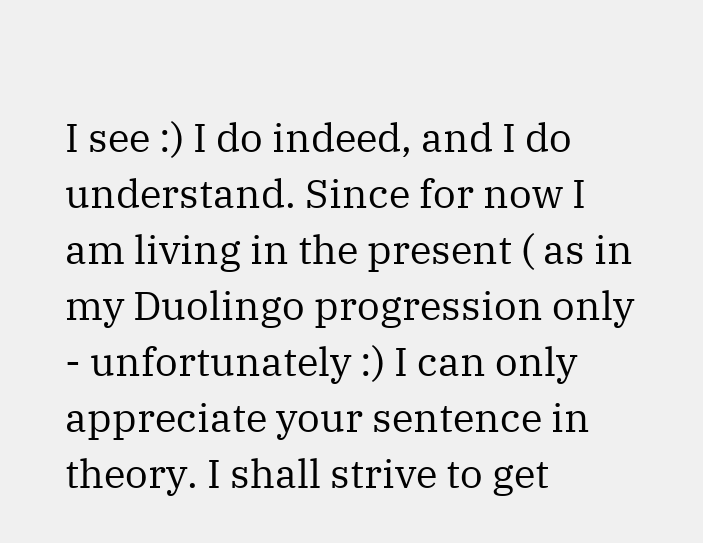I see :) I do indeed, and I do understand. Since for now I am living in the present ( as in my Duolingo progression only - unfortunately :) I can only appreciate your sentence in theory. I shall strive to get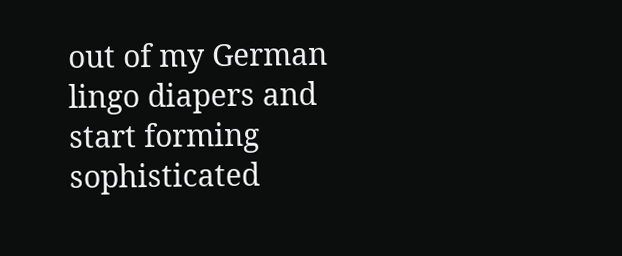out of my German lingo diapers and start forming sophisticated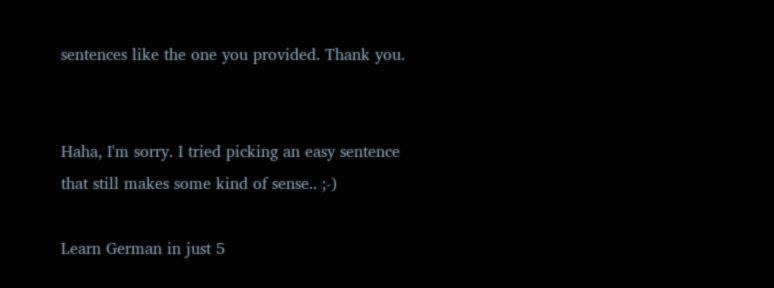sentences like the one you provided. Thank you.


Haha, I'm sorry. I tried picking an easy sentence that still makes some kind of sense.. ;-)

Learn German in just 5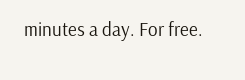minutes a day. For free.